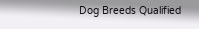Dog Breeds Qualified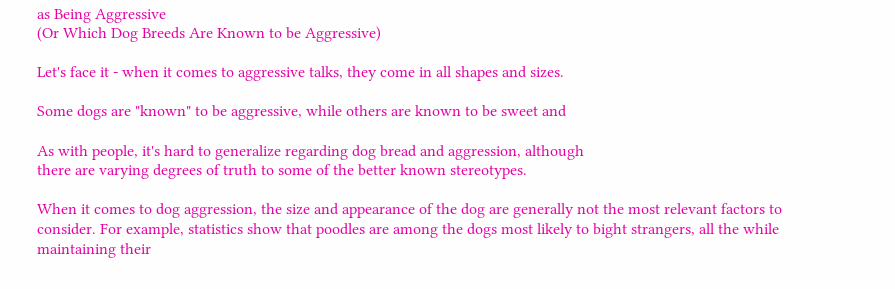as Being Aggressive
(Or Which Dog Breeds Are Known to be Aggressive)

Let's face it - when it comes to aggressive talks, they come in all shapes and sizes.

Some dogs are "known" to be aggressive, while others are known to be sweet and

As with people, it's hard to generalize regarding dog bread and aggression, although
there are varying degrees of truth to some of the better known stereotypes.

When it comes to dog aggression, the size and appearance of the dog are generally not the most relevant factors to consider. For example, statistics show that poodles are among the dogs most likely to bight strangers, all the while maintaining their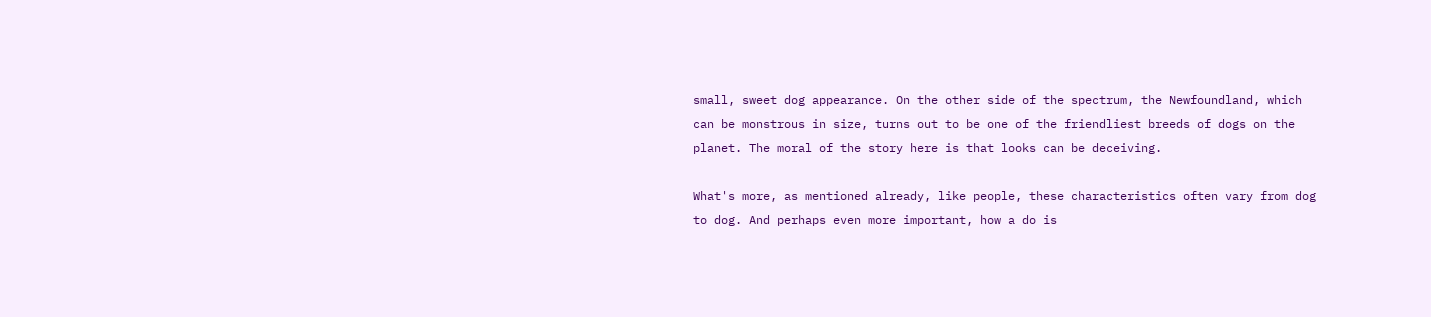small, sweet dog appearance. On the other side of the spectrum, the Newfoundland, which can be monstrous in size, turns out to be one of the friendliest breeds of dogs on the planet. The moral of the story here is that looks can be deceiving.

What's more, as mentioned already, like people, these characteristics often vary from dog to dog. And perhaps even more important, how a do is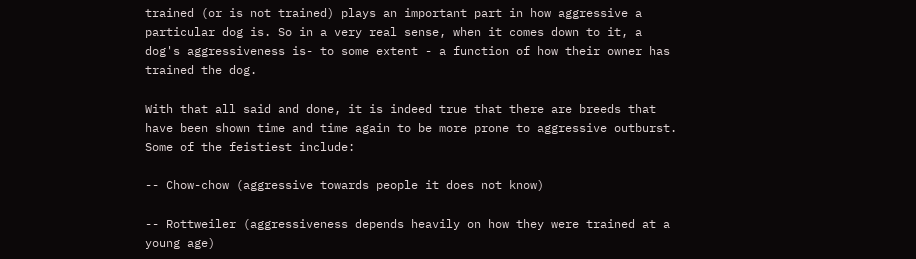trained (or is not trained) plays an important part in how aggressive a particular dog is. So in a very real sense, when it comes down to it, a dog's aggressiveness is- to some extent - a function of how their owner has trained the dog.

With that all said and done, it is indeed true that there are breeds that have been shown time and time again to be more prone to aggressive outburst. Some of the feistiest include:

-- Chow-chow (aggressive towards people it does not know)

-- Rottweiler (aggressiveness depends heavily on how they were trained at a young age)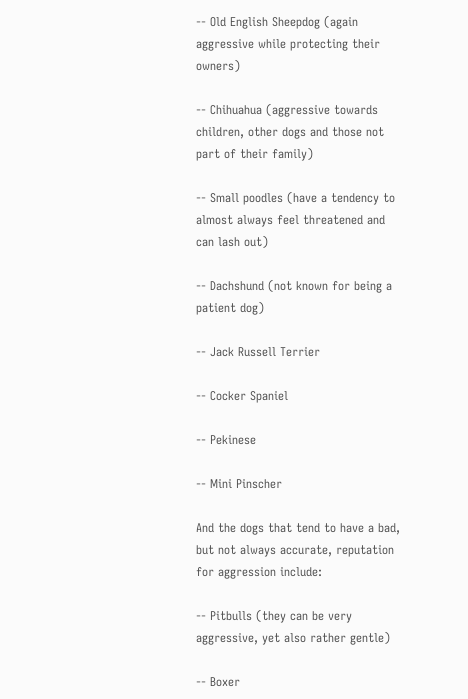-- Old English Sheepdog (again aggressive while protecting their owners)

-- Chihuahua (aggressive towards children, other dogs and those not part of their family)

-- Small poodles (have a tendency to almost always feel threatened and can lash out)

-- Dachshund (not known for being a patient dog)

-- Jack Russell Terrier

-- Cocker Spaniel

-- Pekinese

-- Mini Pinscher

And the dogs that tend to have a bad, but not always accurate, reputation for aggression include:

-- Pitbulls (they can be very aggressive, yet also rather gentle)

-- Boxer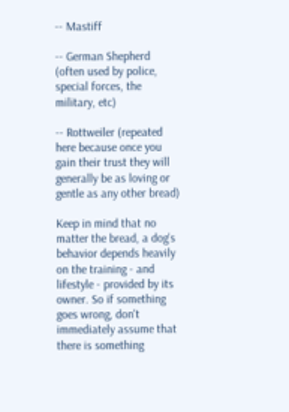-- Mastiff

-- German Shepherd (often used by police, special forces, the military, etc)

-- Rottweiler (repeated here because once you gain their trust they will generally be as loving or gentle as any other bread)

Keep in mind that no matter the bread, a dog's behavior depends heavily on the training - and lifestyle - provided by its owner. So if something goes wrong, don't immediately assume that there is something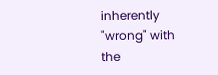inherently "wrong" with the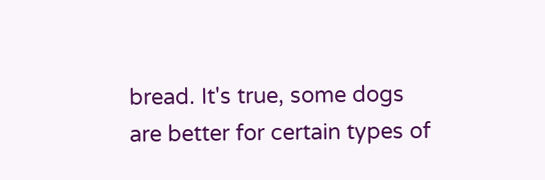bread. It's true, some dogs are better for certain types of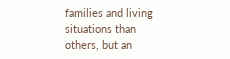families and living situations than others, but an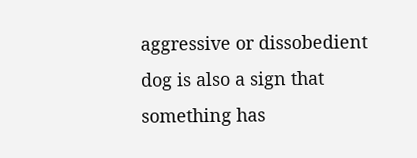aggressive or dissobedient dog is also a sign that something has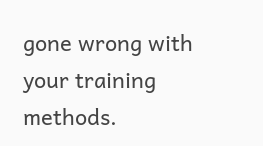gone wrong with your training methods.